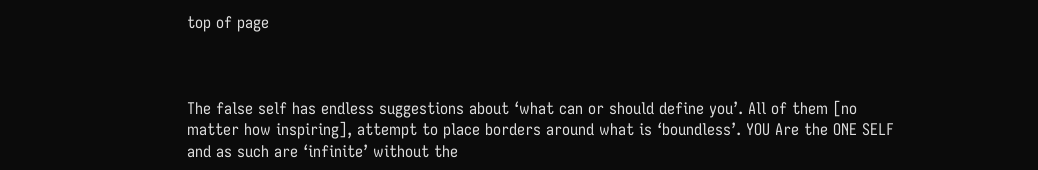top of page



The false self has endless suggestions about ‘what can or should define you’. All of them [no matter how inspiring], attempt to place borders around what is ‘boundless’. YOU Are the ONE SELF and as such are ‘infinite’ without the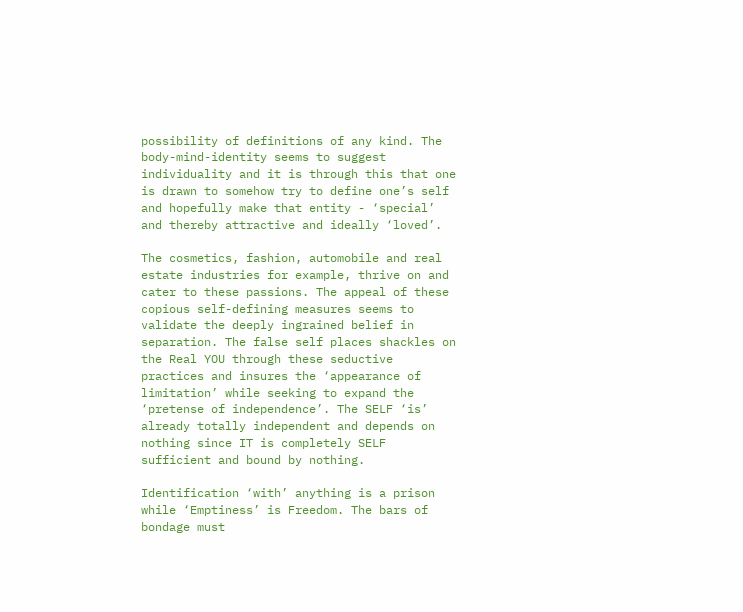possibility of definitions of any kind. The body-mind-identity seems to suggest individuality and it is through this that one is drawn to somehow try to define one’s self and hopefully make that entity - ‘special’ and thereby attractive and ideally ‘loved’.

The cosmetics, fashion, automobile and real estate industries for example, thrive on and cater to these passions. The appeal of these copious self-defining measures seems to validate the deeply ingrained belief in separation. The false self places shackles on the Real YOU through these seductive practices and insures the ‘appearance of limitation’ while seeking to expand the ‘pretense of independence’. The SELF ‘is’ already totally independent and depends on nothing since IT is completely SELF sufficient and bound by nothing.

Identification ‘with’ anything is a prison while ‘Emptiness’ is Freedom. The bars of bondage must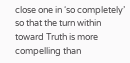close one in ‘so completely’ so that the turn within toward Truth is more compelling than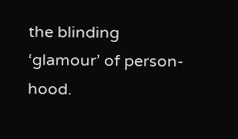the blinding ‘glamour’ of person-hood.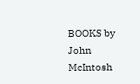BOOKS by John McIntosh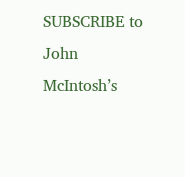SUBSCRIBE to John McIntosh’s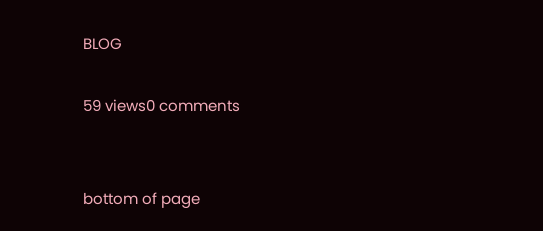BLOG

59 views0 comments


bottom of page